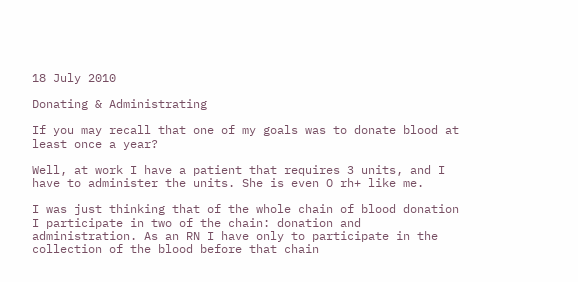18 July 2010

Donating & Administrating

If you may recall that one of my goals was to donate blood at least once a year?

Well, at work I have a patient that requires 3 units, and I have to administer the units. She is even O rh+ like me.

I was just thinking that of the whole chain of blood donation I participate in two of the chain: donation and administration. As an RN I have only to participate in the collection of the blood before that chain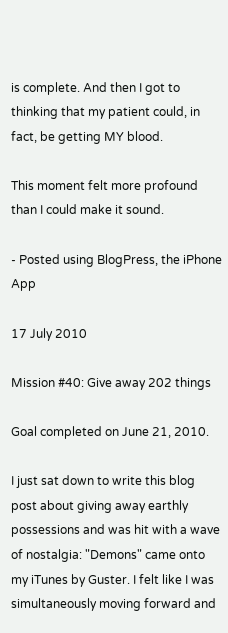is complete. And then I got to thinking that my patient could, in fact, be getting MY blood.

This moment felt more profound than I could make it sound.

- Posted using BlogPress, the iPhone App

17 July 2010

Mission #40: Give away 202 things

Goal completed on June 21, 2010.

I just sat down to write this blog post about giving away earthly possessions and was hit with a wave of nostalgia: "Demons" came onto my iTunes by Guster. I felt like I was simultaneously moving forward and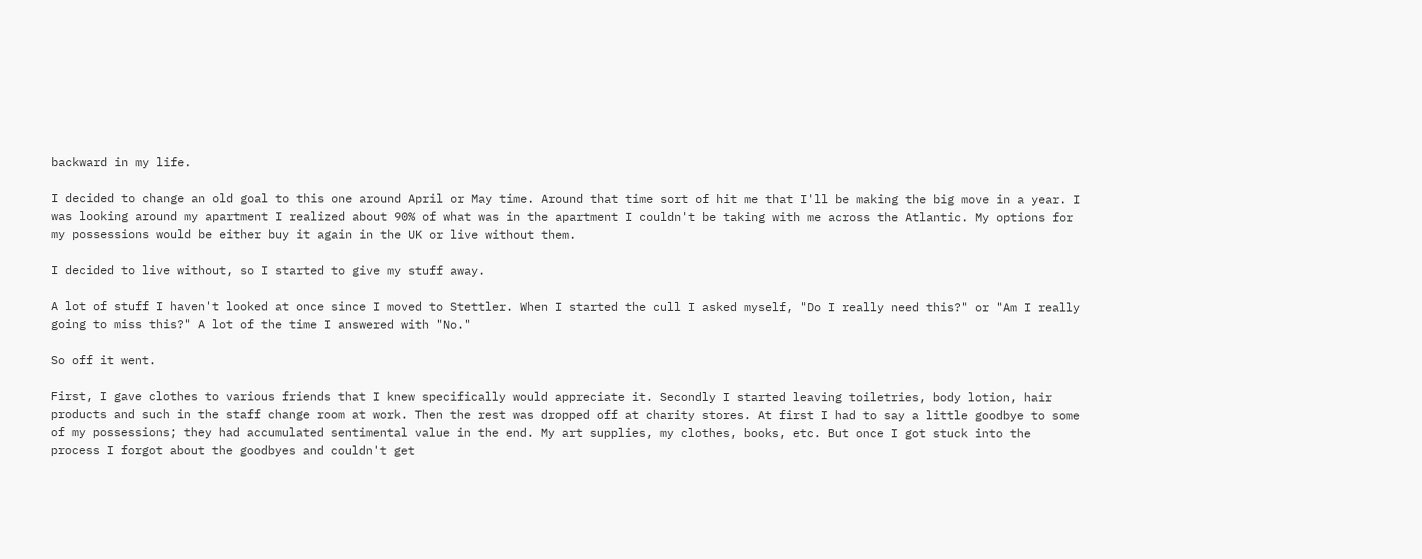backward in my life.

I decided to change an old goal to this one around April or May time. Around that time sort of hit me that I'll be making the big move in a year. I was looking around my apartment I realized about 90% of what was in the apartment I couldn't be taking with me across the Atlantic. My options for my possessions would be either buy it again in the UK or live without them.

I decided to live without, so I started to give my stuff away.

A lot of stuff I haven't looked at once since I moved to Stettler. When I started the cull I asked myself, "Do I really need this?" or "Am I really going to miss this?" A lot of the time I answered with "No."

So off it went.

First, I gave clothes to various friends that I knew specifically would appreciate it. Secondly I started leaving toiletries, body lotion, hair products and such in the staff change room at work. Then the rest was dropped off at charity stores. At first I had to say a little goodbye to some of my possessions; they had accumulated sentimental value in the end. My art supplies, my clothes, books, etc. But once I got stuck into the process I forgot about the goodbyes and couldn't get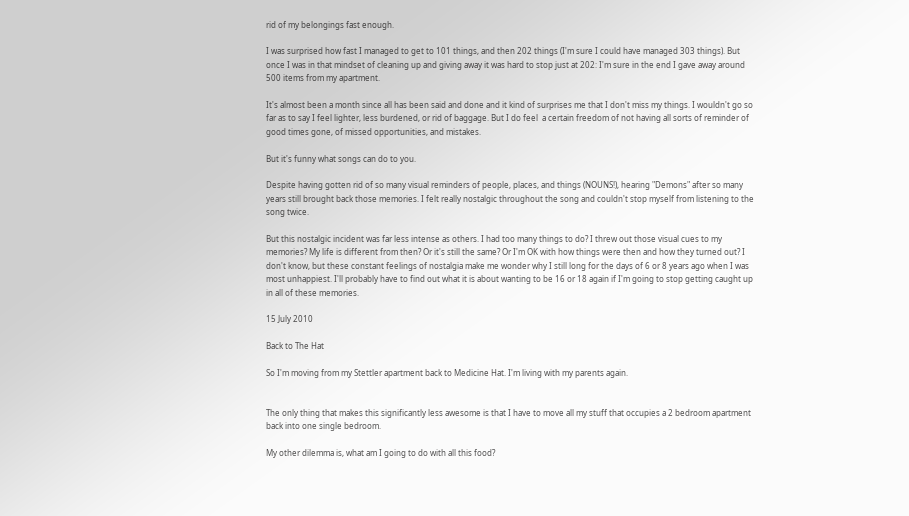rid of my belongings fast enough.

I was surprised how fast I managed to get to 101 things, and then 202 things (I'm sure I could have managed 303 things). But once I was in that mindset of cleaning up and giving away it was hard to stop just at 202: I'm sure in the end I gave away around 500 items from my apartment.

It's almost been a month since all has been said and done and it kind of surprises me that I don't miss my things. I wouldn't go so far as to say I feel lighter, less burdened, or rid of baggage. But I do feel  a certain freedom of not having all sorts of reminder of good times gone, of missed opportunities, and mistakes.

But it's funny what songs can do to you.

Despite having gotten rid of so many visual reminders of people, places, and things (NOUNS!), hearing "Demons" after so many years still brought back those memories. I felt really nostalgic throughout the song and couldn't stop myself from listening to the song twice.

But this nostalgic incident was far less intense as others. I had too many things to do? I threw out those visual cues to my memories? My life is different from then? Or it's still the same? Or I'm OK with how things were then and how they turned out? I don't know, but these constant feelings of nostalgia make me wonder why I still long for the days of 6 or 8 years ago when I was most unhappiest. I'll probably have to find out what it is about wanting to be 16 or 18 again if I'm going to stop getting caught up in all of these memories.

15 July 2010

Back to The Hat

So I'm moving from my Stettler apartment back to Medicine Hat. I'm living with my parents again.


The only thing that makes this significantly less awesome is that I have to move all my stuff that occupies a 2 bedroom apartment back into one single bedroom.

My other dilemma is, what am I going to do with all this food?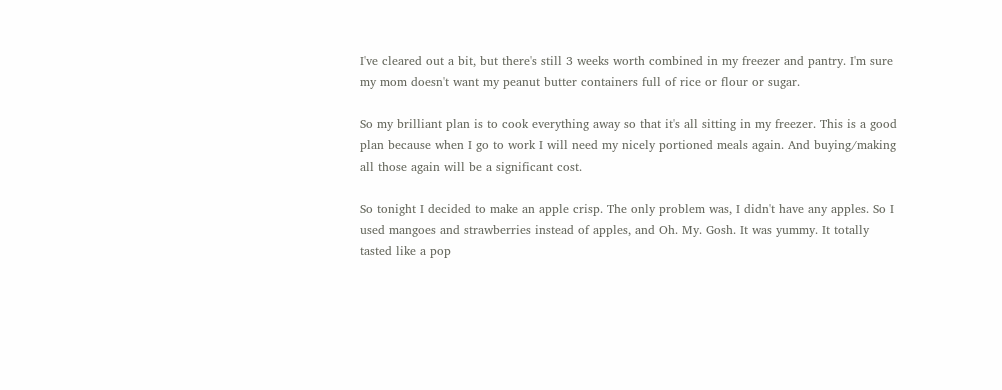I've cleared out a bit, but there's still 3 weeks worth combined in my freezer and pantry. I'm sure my mom doesn't want my peanut butter containers full of rice or flour or sugar.

So my brilliant plan is to cook everything away so that it's all sitting in my freezer. This is a good plan because when I go to work I will need my nicely portioned meals again. And buying/making all those again will be a significant cost.

So tonight I decided to make an apple crisp. The only problem was, I didn't have any apples. So I used mangoes and strawberries instead of apples, and Oh. My. Gosh. It was yummy. It totally tasted like a pop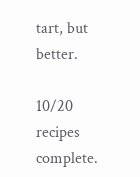tart, but better.

10/20 recipes complete.